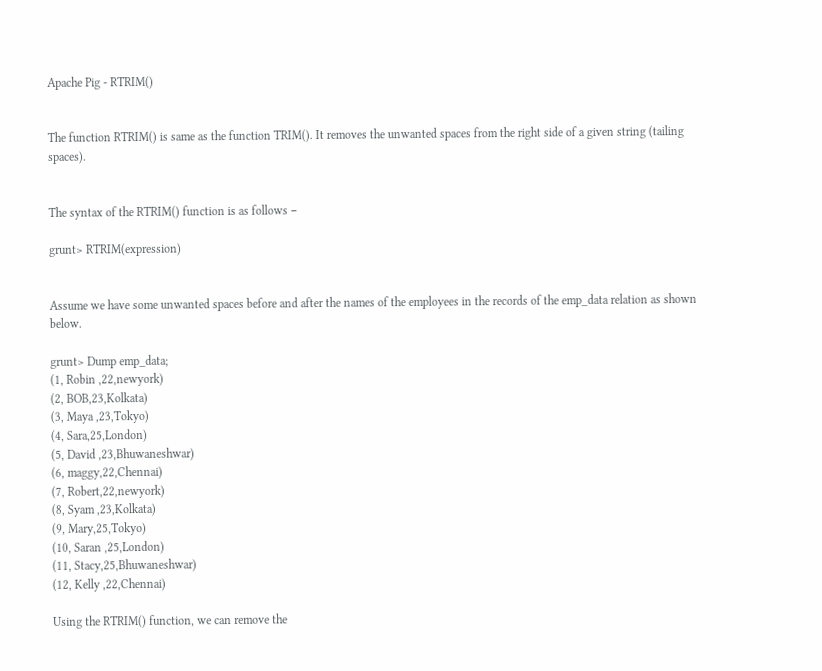Apache Pig - RTRIM()


The function RTRIM() is same as the function TRIM(). It removes the unwanted spaces from the right side of a given string (tailing spaces).


The syntax of the RTRIM() function is as follows −

grunt> RTRIM(expression)


Assume we have some unwanted spaces before and after the names of the employees in the records of the emp_data relation as shown below.

grunt> Dump emp_data;
(1, Robin ,22,newyork)
(2, BOB,23,Kolkata)
(3, Maya ,23,Tokyo)
(4, Sara,25,London)
(5, David ,23,Bhuwaneshwar)
(6, maggy,22,Chennai)
(7, Robert,22,newyork)
(8, Syam ,23,Kolkata)
(9, Mary,25,Tokyo)
(10, Saran ,25,London)
(11, Stacy,25,Bhuwaneshwar)
(12, Kelly ,22,Chennai)

Using the RTRIM() function, we can remove the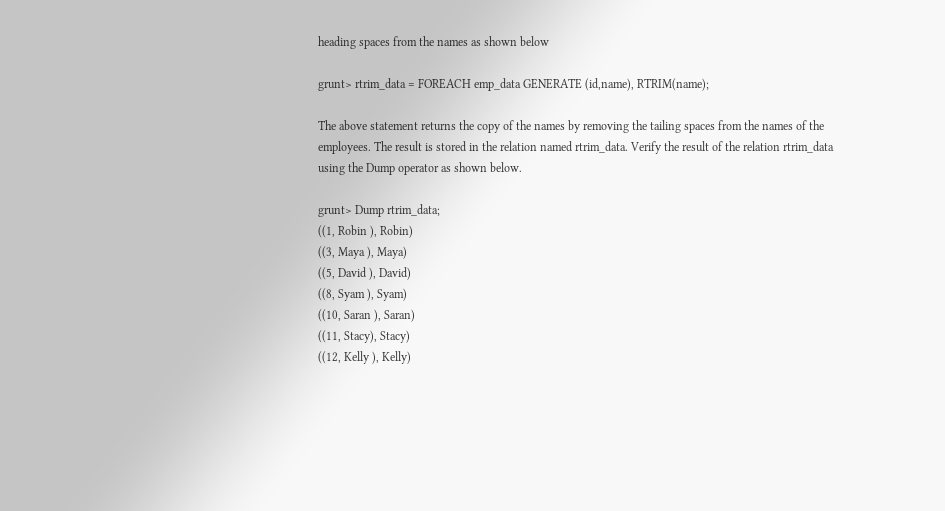heading spaces from the names as shown below

grunt> rtrim_data = FOREACH emp_data GENERATE (id,name), RTRIM(name);

The above statement returns the copy of the names by removing the tailing spaces from the names of the employees. The result is stored in the relation named rtrim_data. Verify the result of the relation rtrim_data using the Dump operator as shown below.

grunt> Dump rtrim_data;
((1, Robin ), Robin)
((3, Maya ), Maya)
((5, David ), David)
((8, Syam ), Syam)
((10, Saran ), Saran)
((11, Stacy), Stacy)
((12, Kelly ), Kelly)